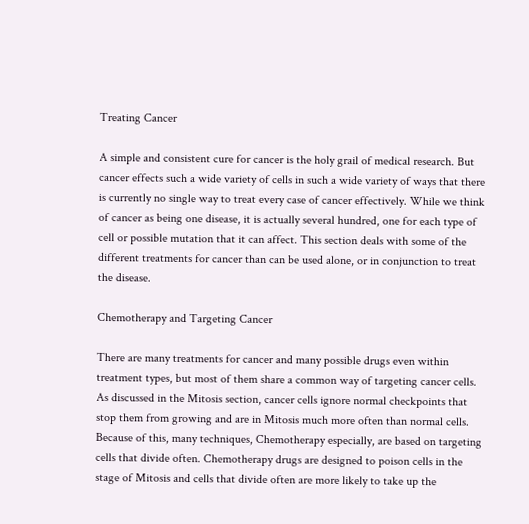Treating Cancer

A simple and consistent cure for cancer is the holy grail of medical research. But cancer effects such a wide variety of cells in such a wide variety of ways that there is currently no single way to treat every case of cancer effectively. While we think of cancer as being one disease, it is actually several hundred, one for each type of cell or possible mutation that it can affect. This section deals with some of the different treatments for cancer than can be used alone, or in conjunction to treat the disease.

Chemotherapy and Targeting Cancer

There are many treatments for cancer and many possible drugs even within treatment types, but most of them share a common way of targeting cancer cells. As discussed in the Mitosis section, cancer cells ignore normal checkpoints that stop them from growing and are in Mitosis much more often than normal cells. Because of this, many techniques, Chemotherapy especially, are based on targeting cells that divide often. Chemotherapy drugs are designed to poison cells in the stage of Mitosis and cells that divide often are more likely to take up the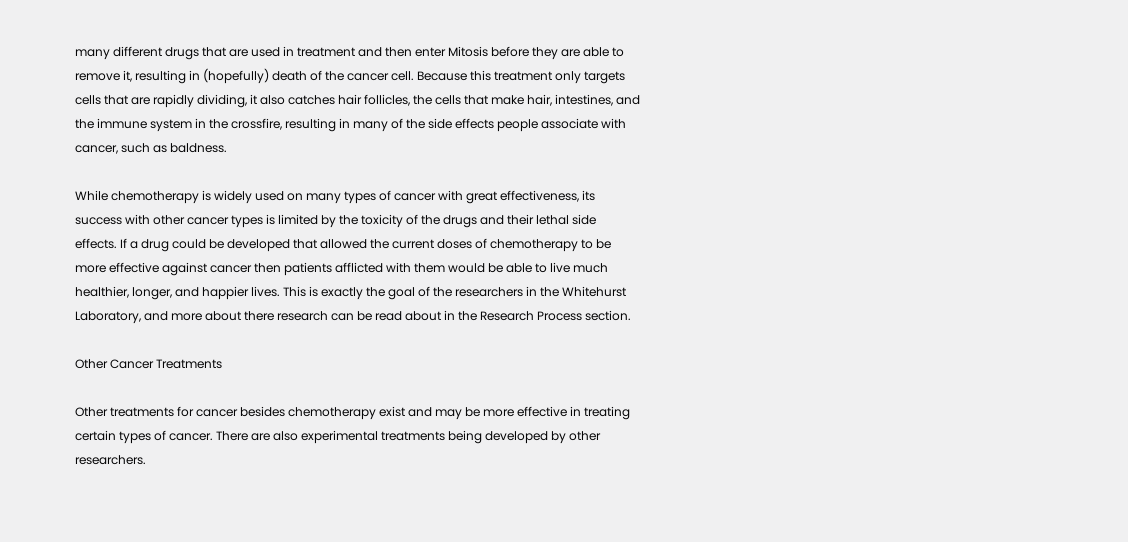many different drugs that are used in treatment and then enter Mitosis before they are able to remove it, resulting in (hopefully) death of the cancer cell. Because this treatment only targets cells that are rapidly dividing, it also catches hair follicles, the cells that make hair, intestines, and the immune system in the crossfire, resulting in many of the side effects people associate with cancer, such as baldness.

While chemotherapy is widely used on many types of cancer with great effectiveness, its success with other cancer types is limited by the toxicity of the drugs and their lethal side effects. If a drug could be developed that allowed the current doses of chemotherapy to be more effective against cancer then patients afflicted with them would be able to live much healthier, longer, and happier lives. This is exactly the goal of the researchers in the Whitehurst Laboratory, and more about there research can be read about in the Research Process section.

Other Cancer Treatments

Other treatments for cancer besides chemotherapy exist and may be more effective in treating certain types of cancer. There are also experimental treatments being developed by other researchers.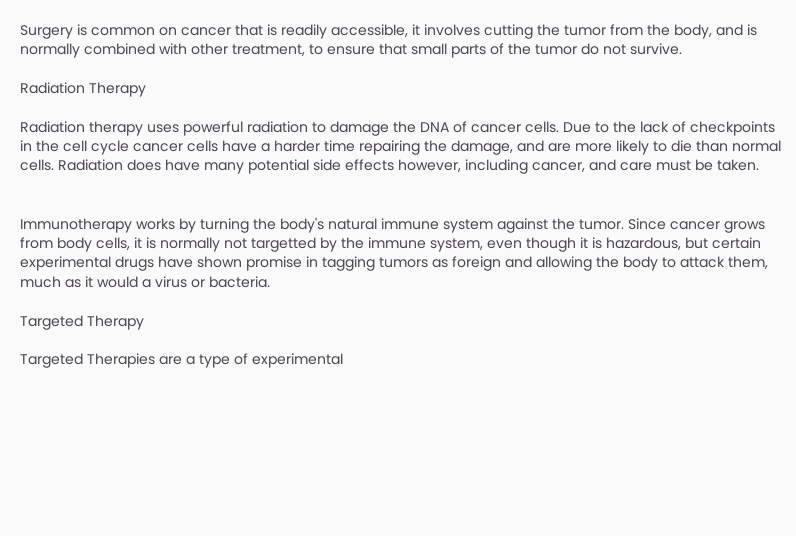Surgery is common on cancer that is readily accessible, it involves cutting the tumor from the body, and is normally combined with other treatment, to ensure that small parts of the tumor do not survive.

Radiation Therapy

Radiation therapy uses powerful radiation to damage the DNA of cancer cells. Due to the lack of checkpoints in the cell cycle cancer cells have a harder time repairing the damage, and are more likely to die than normal cells. Radiation does have many potential side effects however, including cancer, and care must be taken.


Immunotherapy works by turning the body's natural immune system against the tumor. Since cancer grows from body cells, it is normally not targetted by the immune system, even though it is hazardous, but certain experimental drugs have shown promise in tagging tumors as foreign and allowing the body to attack them, much as it would a virus or bacteria.

Targeted Therapy

Targeted Therapies are a type of experimental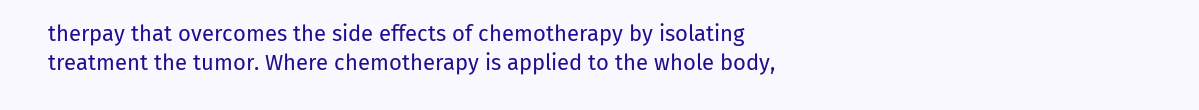therpay that overcomes the side effects of chemotherapy by isolating treatment the tumor. Where chemotherapy is applied to the whole body,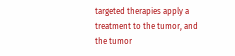targeted therapies apply a treatment to the tumor, and the tumor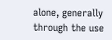alone, generally through the use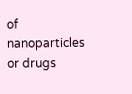of nanoparticles or drugs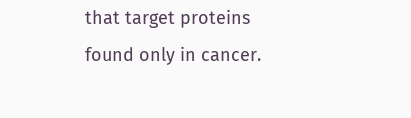that target proteins found only in cancer.